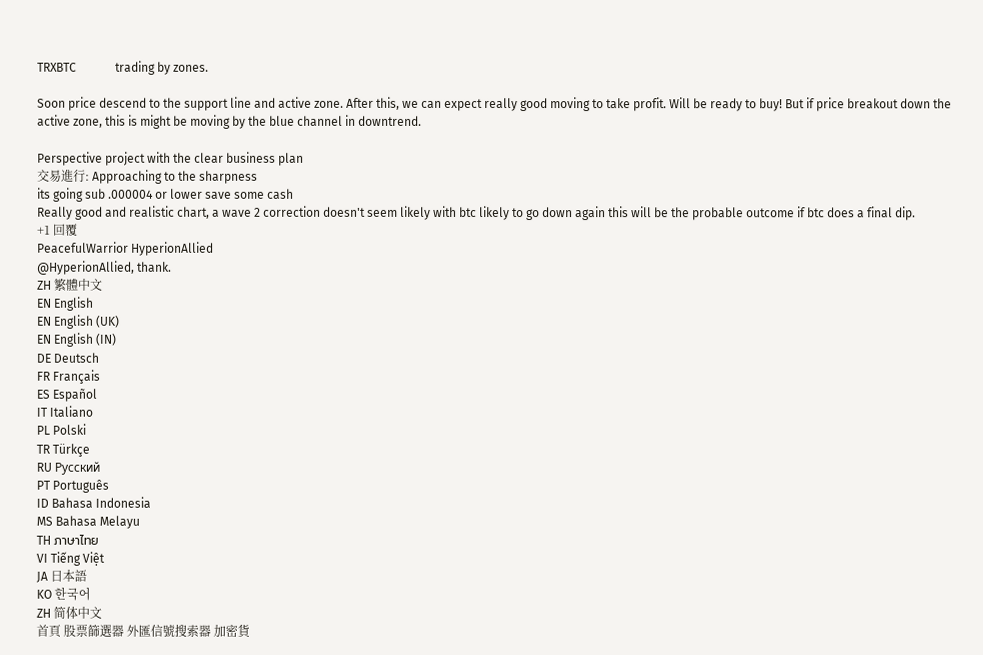TRXBTC             trading by zones.

Soon price descend to the support line and active zone. After this, we can expect really good moving to take profit. Will be ready to buy! But if price breakout down the active zone, this is might be moving by the blue channel in downtrend.

Perspective project with the clear business plan
交易進行: Approaching to the sharpness
its going sub .000004 or lower save some cash
Really good and realistic chart, a wave 2 correction doesn't seem likely with btc likely to go down again this will be the probable outcome if btc does a final dip.
+1 回覆
PeacefulWarrior HyperionAllied
@HyperionAllied, thank.
ZH 繁體中文
EN English
EN English (UK)
EN English (IN)
DE Deutsch
FR Français
ES Español
IT Italiano
PL Polski
TR Türkçe
RU Русский
PT Português
ID Bahasa Indonesia
MS Bahasa Melayu
TH ภาษาไทย
VI Tiếng Việt
JA 日本語
KO 한국어
ZH 简体中文
首頁 股票篩選器 外匯信號搜索器 加密貨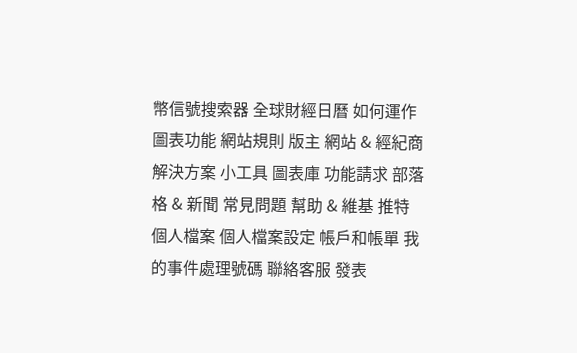幣信號搜索器 全球財經日曆 如何運作 圖表功能 網站規則 版主 網站 & 經紀商解決方案 小工具 圖表庫 功能請求 部落格 & 新聞 常見問題 幫助 & 維基 推特
個人檔案 個人檔案設定 帳戶和帳單 我的事件處理號碼 聯絡客服 發表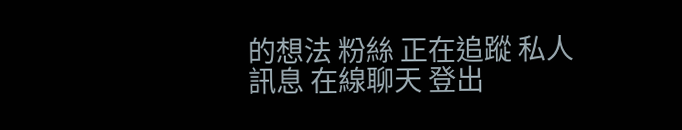的想法 粉絲 正在追蹤 私人訊息 在線聊天 登出